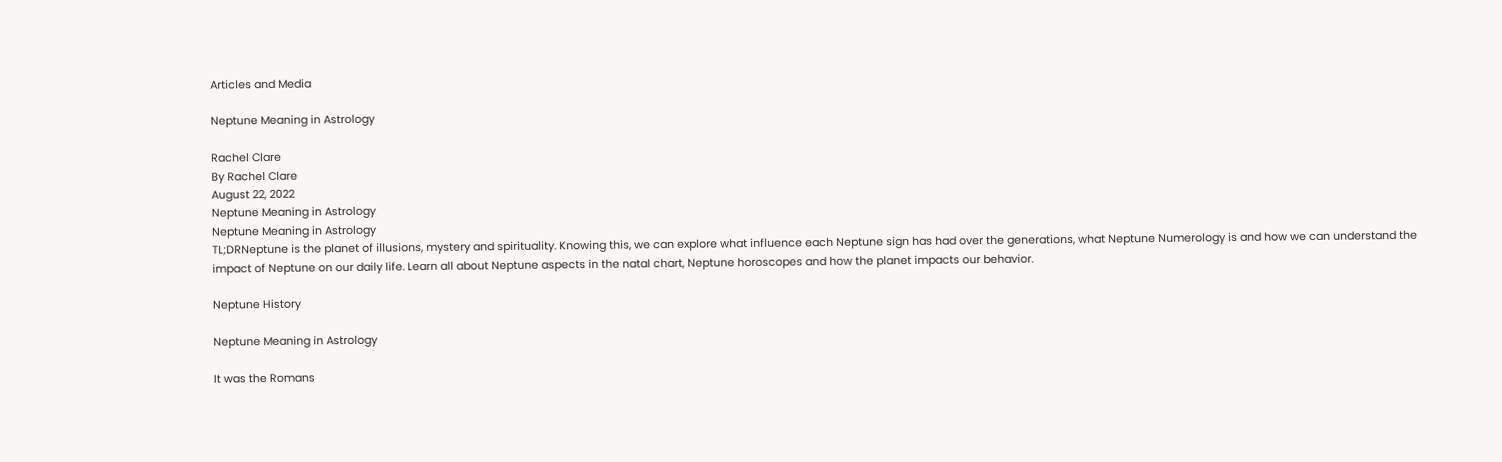Articles and Media

Neptune Meaning in Astrology

Rachel Clare
By Rachel Clare
August 22, 2022
Neptune Meaning in Astrology
Neptune Meaning in Astrology
TL;DRNeptune is the planet of illusions, mystery and spirituality. Knowing this, we can explore what influence each Neptune sign has had over the generations, what Neptune Numerology is and how we can understand the impact of Neptune on our daily life. Learn all about Neptune aspects in the natal chart, Neptune horoscopes and how the planet impacts our behavior.

Neptune History

Neptune Meaning in Astrology

It was the Romans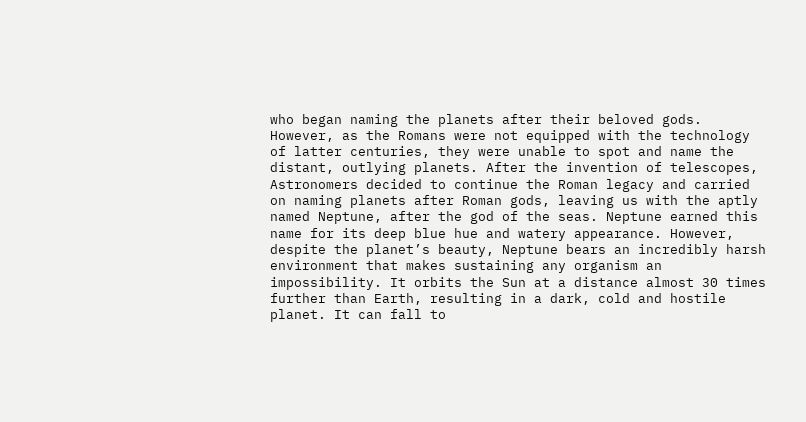who began naming the planets after their beloved gods. However, as the Romans were not equipped with the technology of latter centuries, they were unable to spot and name the distant, outlying planets. After the invention of telescopes, Astronomers decided to continue the Roman legacy and carried on naming planets after Roman gods, leaving us with the aptly named Neptune, after the god of the seas. Neptune earned this name for its deep blue hue and watery appearance. However, despite the planet’s beauty, Neptune bears an incredibly harsh environment that makes sustaining any organism an impossibility. It orbits the Sun at a distance almost 30 times further than Earth, resulting in a dark, cold and hostile planet. It can fall to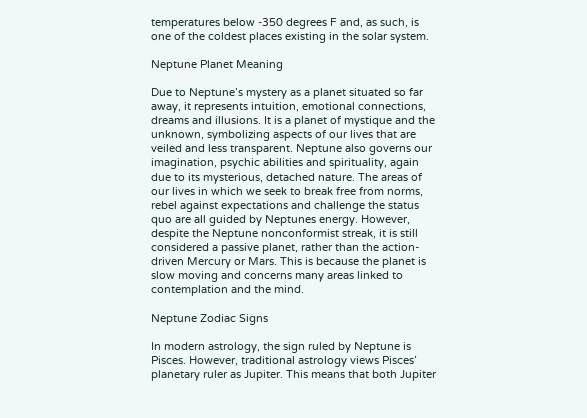temperatures below -350 degrees F and, as such, is one of the coldest places existing in the solar system.

Neptune Planet Meaning

Due to Neptune’s mystery as a planet situated so far away, it represents intuition, emotional connections, dreams and illusions. It is a planet of mystique and the unknown, symbolizing aspects of our lives that are veiled and less transparent. Neptune also governs our imagination, psychic abilities and spirituality, again due to its mysterious, detached nature. The areas of our lives in which we seek to break free from norms, rebel against expectations and challenge the status quo are all guided by Neptunes energy. However, despite the Neptune nonconformist streak, it is still considered a passive planet, rather than the action-driven Mercury or Mars. This is because the planet is slow moving and concerns many areas linked to contemplation and the mind.

Neptune Zodiac Signs

In modern astrology, the sign ruled by Neptune is Pisces. However, traditional astrology views Pisces’ planetary ruler as Jupiter. This means that both Jupiter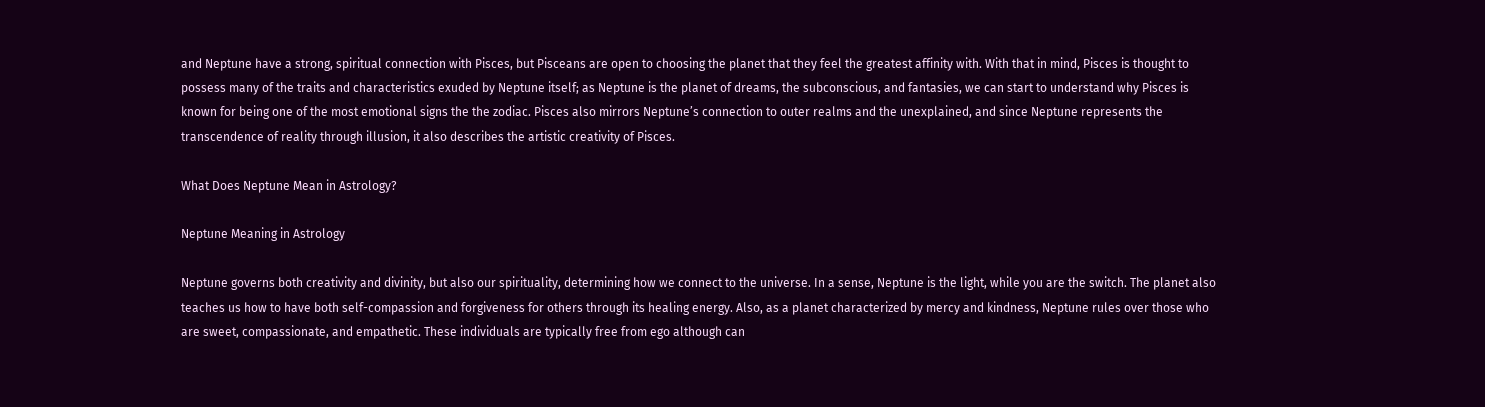and Neptune have a strong, spiritual connection with Pisces, but Pisceans are open to choosing the planet that they feel the greatest affinity with. With that in mind, Pisces is thought to possess many of the traits and characteristics exuded by Neptune itself; as Neptune is the planet of dreams, the subconscious, and fantasies, we can start to understand why Pisces is known for being one of the most emotional signs the the zodiac. Pisces also mirrors Neptune’s connection to outer realms and the unexplained, and since Neptune represents the transcendence of reality through illusion, it also describes the artistic creativity of Pisces.

What Does Neptune Mean in Astrology?

Neptune Meaning in Astrology

Neptune governs both creativity and divinity, but also our spirituality, determining how we connect to the universe. In a sense, Neptune is the light, while you are the switch. The planet also teaches us how to have both self-compassion and forgiveness for others through its healing energy. Also, as a planet characterized by mercy and kindness, Neptune rules over those who are sweet, compassionate, and empathetic. These individuals are typically free from ego although can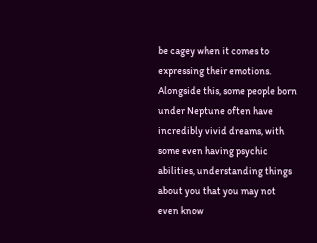be cagey when it comes to expressing their emotions. Alongside this, some people born under Neptune often have incredibly vivid dreams, with some even having psychic abilities, understanding things about you that you may not even know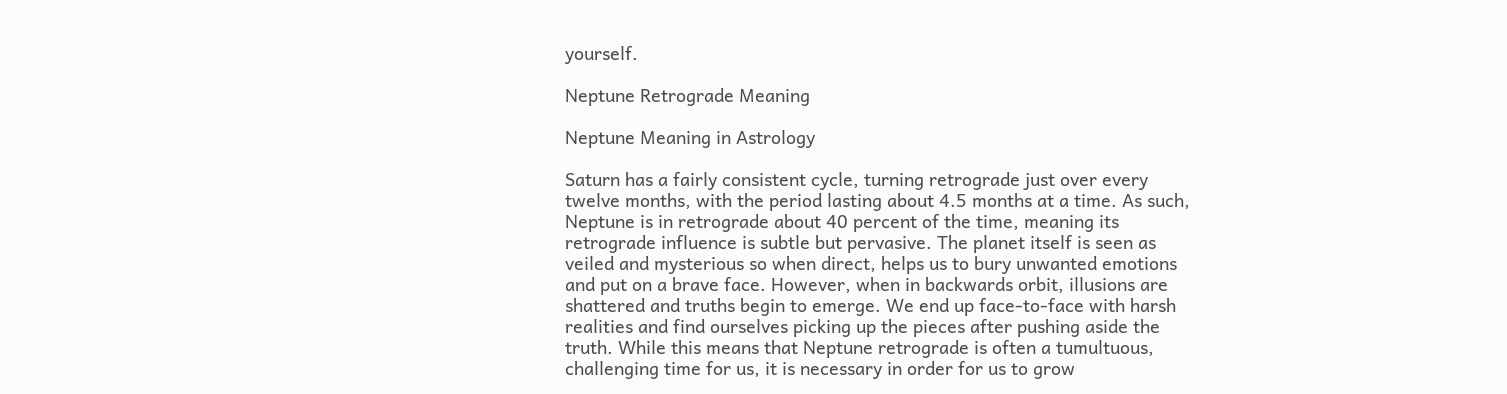yourself.

Neptune Retrograde Meaning

Neptune Meaning in Astrology

Saturn has a fairly consistent cycle, turning retrograde just over every twelve months, with the period lasting about 4.5 months at a time. As such, Neptune is in retrograde about 40 percent of the time, meaning its retrograde influence is subtle but pervasive. The planet itself is seen as veiled and mysterious so when direct, helps us to bury unwanted emotions and put on a brave face. However, when in backwards orbit, illusions are shattered and truths begin to emerge. We end up face-to-face with harsh realities and find ourselves picking up the pieces after pushing aside the truth. While this means that Neptune retrograde is often a tumultuous, challenging time for us, it is necessary in order for us to grow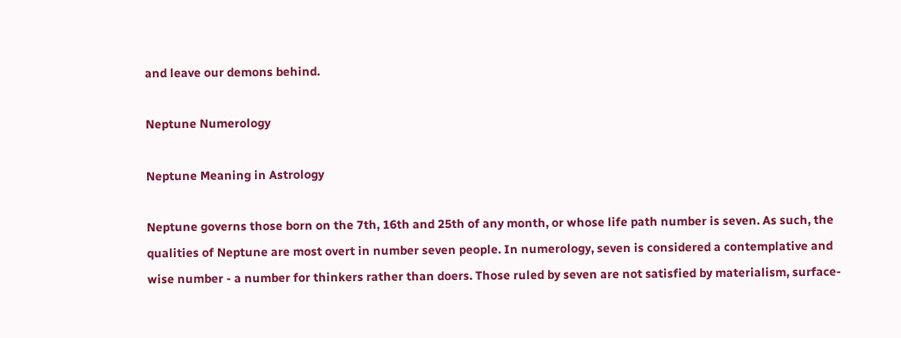and leave our demons behind.

Neptune Numerology

Neptune Meaning in Astrology

Neptune governs those born on the 7th, 16th and 25th of any month, or whose life path number is seven. As such, the qualities of Neptune are most overt in number seven people. In numerology, seven is considered a contemplative and wise number - a number for thinkers rather than doers. Those ruled by seven are not satisfied by materialism, surface-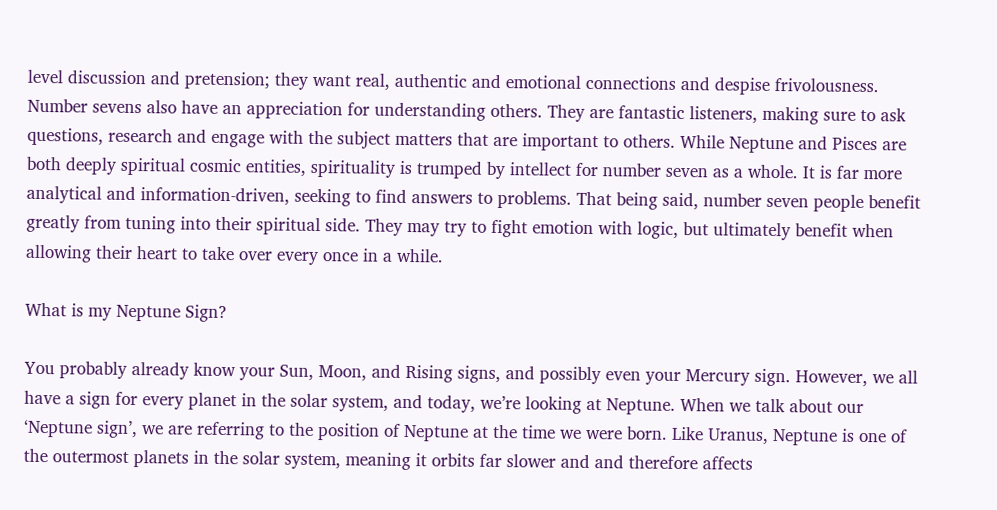level discussion and pretension; they want real, authentic and emotional connections and despise frivolousness. Number sevens also have an appreciation for understanding others. They are fantastic listeners, making sure to ask questions, research and engage with the subject matters that are important to others. While Neptune and Pisces are both deeply spiritual cosmic entities, spirituality is trumped by intellect for number seven as a whole. It is far more analytical and information-driven, seeking to find answers to problems. That being said, number seven people benefit greatly from tuning into their spiritual side. They may try to fight emotion with logic, but ultimately benefit when allowing their heart to take over every once in a while.

What is my Neptune Sign?

You probably already know your Sun, Moon, and Rising signs, and possibly even your Mercury sign. However, we all have a sign for every planet in the solar system, and today, we’re looking at Neptune. When we talk about our ‘Neptune sign’, we are referring to the position of Neptune at the time we were born. Like Uranus, Neptune is one of the outermost planets in the solar system, meaning it orbits far slower and and therefore affects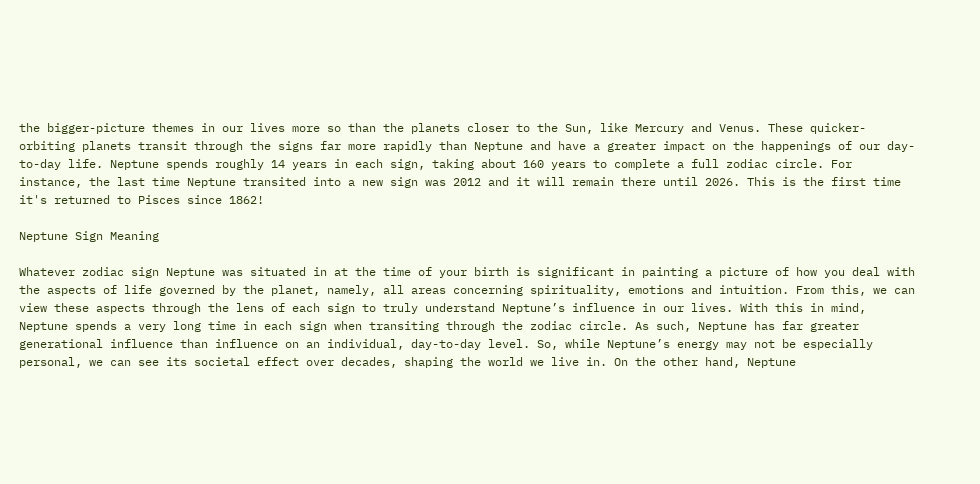the bigger-picture themes in our lives more so than the planets closer to the Sun, like Mercury and Venus. These quicker-orbiting planets transit through the signs far more rapidly than Neptune and have a greater impact on the happenings of our day-to-day life. Neptune spends roughly 14 years in each sign, taking about 160 years to complete a full zodiac circle. For instance, the last time Neptune transited into a new sign was 2012 and it will remain there until 2026. This is the first time it's returned to Pisces since 1862!

Neptune Sign Meaning

Whatever zodiac sign Neptune was situated in at the time of your birth is significant in painting a picture of how you deal with the aspects of life governed by the planet, namely, all areas concerning spirituality, emotions and intuition. From this, we can view these aspects through the lens of each sign to truly understand Neptune’s influence in our lives. With this in mind, Neptune spends a very long time in each sign when transiting through the zodiac circle. As such, Neptune has far greater generational influence than influence on an individual, day-to-day level. So, while Neptune’s energy may not be especially personal, we can see its societal effect over decades, shaping the world we live in. On the other hand, Neptune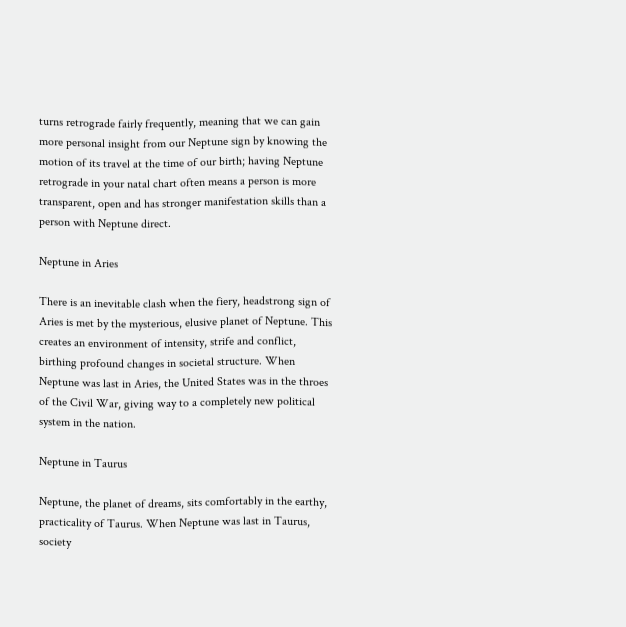turns retrograde fairly frequently, meaning that we can gain more personal insight from our Neptune sign by knowing the motion of its travel at the time of our birth; having Neptune retrograde in your natal chart often means a person is more transparent, open and has stronger manifestation skills than a person with Neptune direct.

Neptune in Aries

There is an inevitable clash when the fiery, headstrong sign of Aries is met by the mysterious, elusive planet of Neptune. This creates an environment of intensity, strife and conflict, birthing profound changes in societal structure. When Neptune was last in Aries, the United States was in the throes of the Civil War, giving way to a completely new political system in the nation.

Neptune in Taurus

Neptune, the planet of dreams, sits comfortably in the earthy, practicality of Taurus. When Neptune was last in Taurus, society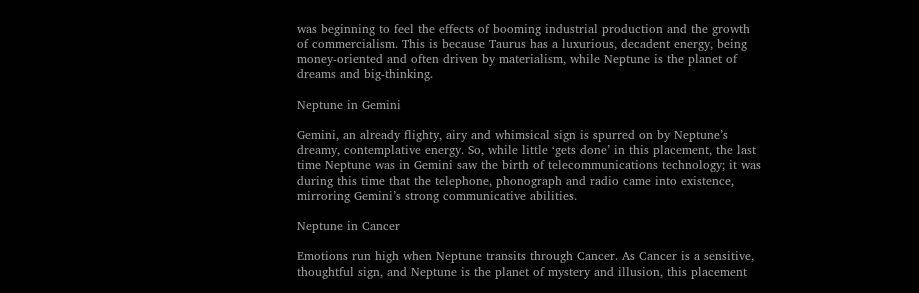was beginning to feel the effects of booming industrial production and the growth of commercialism. This is because Taurus has a luxurious, decadent energy, being money-oriented and often driven by materialism, while Neptune is the planet of dreams and big-thinking.

Neptune in Gemini

Gemini, an already flighty, airy and whimsical sign is spurred on by Neptune’s dreamy, contemplative energy. So, while little ‘gets done’ in this placement, the last time Neptune was in Gemini saw the birth of telecommunications technology; it was during this time that the telephone, phonograph and radio came into existence, mirroring Gemini’s strong communicative abilities.

Neptune in Cancer

Emotions run high when Neptune transits through Cancer. As Cancer is a sensitive, thoughtful sign, and Neptune is the planet of mystery and illusion, this placement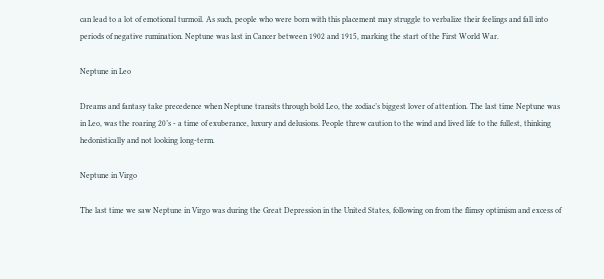can lead to a lot of emotional turmoil. As such, people who were born with this placement may struggle to verbalize their feelings and fall into periods of negative rumination. Neptune was last in Cancer between 1902 and 1915, marking the start of the First World War.

Neptune in Leo

Dreams and fantasy take precedence when Neptune transits through bold Leo, the zodiac’s biggest lover of attention. The last time Neptune was in Leo, was the roaring 20’s - a time of exuberance, luxury and delusions. People threw caution to the wind and lived life to the fullest, thinking hedonistically and not looking long-term.

Neptune in Virgo

The last time we saw Neptune in Virgo was during the Great Depression in the United States, following on from the flimsy optimism and excess of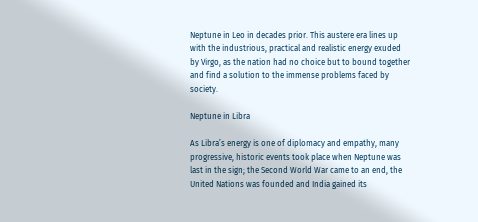Neptune in Leo in decades prior. This austere era lines up with the industrious, practical and realistic energy exuded by Virgo, as the nation had no choice but to bound together and find a solution to the immense problems faced by society.

Neptune in Libra

As Libra’s energy is one of diplomacy and empathy, many progressive, historic events took place when Neptune was last in the sign; the Second World War came to an end, the United Nations was founded and India gained its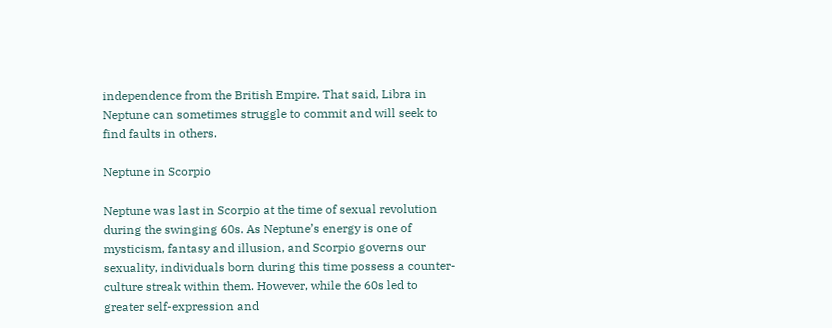independence from the British Empire. That said, Libra in Neptune can sometimes struggle to commit and will seek to find faults in others.

Neptune in Scorpio

Neptune was last in Scorpio at the time of sexual revolution during the swinging 60s. As Neptune’s energy is one of mysticism, fantasy and illusion, and Scorpio governs our sexuality, individuals born during this time possess a counter-culture streak within them. However, while the 60s led to greater self-expression and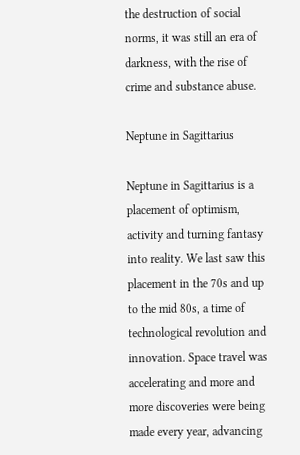the destruction of social norms, it was still an era of darkness, with the rise of crime and substance abuse.

Neptune in Sagittarius

Neptune in Sagittarius is a placement of optimism, activity and turning fantasy into reality. We last saw this placement in the 70s and up to the mid 80s, a time of technological revolution and innovation. Space travel was accelerating and more and more discoveries were being made every year, advancing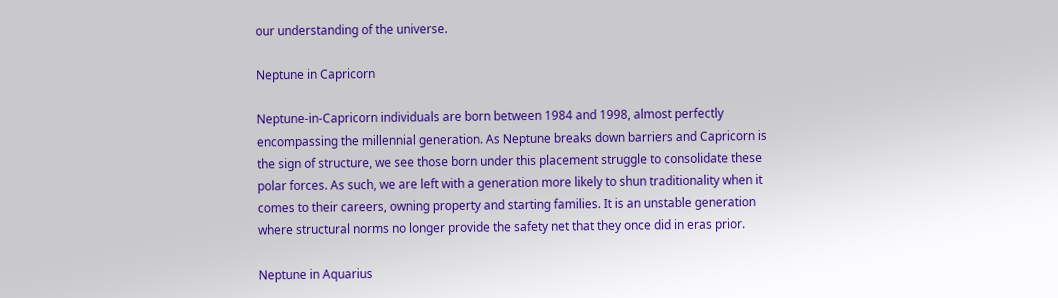our understanding of the universe.

Neptune in Capricorn

Neptune-in-Capricorn individuals are born between 1984 and 1998, almost perfectly encompassing the millennial generation. As Neptune breaks down barriers and Capricorn is the sign of structure, we see those born under this placement struggle to consolidate these polar forces. As such, we are left with a generation more likely to shun traditionality when it comes to their careers, owning property and starting families. It is an unstable generation where structural norms no longer provide the safety net that they once did in eras prior.

Neptune in Aquarius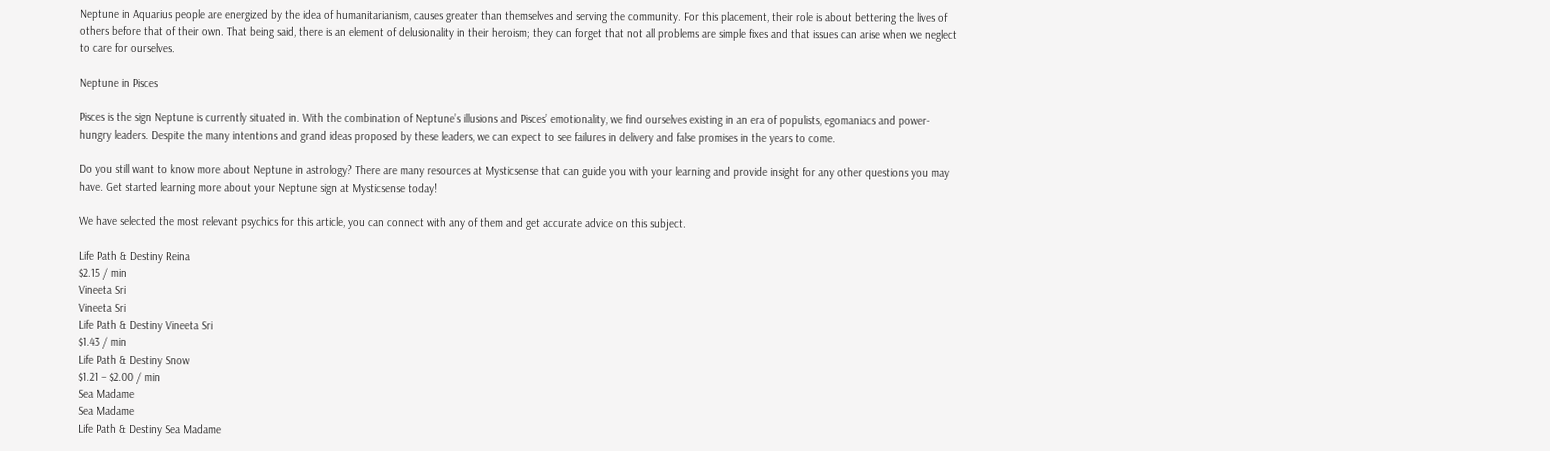Neptune in Aquarius people are energized by the idea of humanitarianism, causes greater than themselves and serving the community. For this placement, their role is about bettering the lives of others before that of their own. That being said, there is an element of delusionality in their heroism; they can forget that not all problems are simple fixes and that issues can arise when we neglect to care for ourselves.

Neptune in Pisces

Pisces is the sign Neptune is currently situated in. With the combination of Neptune’s illusions and Pisces’ emotionality, we find ourselves existing in an era of populists, egomaniacs and power-hungry leaders. Despite the many intentions and grand ideas proposed by these leaders, we can expect to see failures in delivery and false promises in the years to come.

Do you still want to know more about Neptune in astrology? There are many resources at Mysticsense that can guide you with your learning and provide insight for any other questions you may have. Get started learning more about your Neptune sign at Mysticsense today!

We have selected the most relevant psychics for this article, you can connect with any of them and get accurate advice on this subject.

Life Path & Destiny Reina
$2.15 / min
Vineeta Sri
Vineeta Sri
Life Path & Destiny Vineeta Sri
$1.43 / min
Life Path & Destiny Snow
$1.21 – $2.00 / min
Sea Madame
Sea Madame
Life Path & Destiny Sea Madame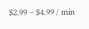$2.99 – $4.99 / min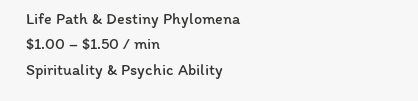Life Path & Destiny Phylomena
$1.00 – $1.50 / min
Spirituality & Psychic Ability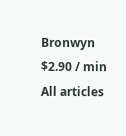Bronwyn
$2.90 / min
All articles